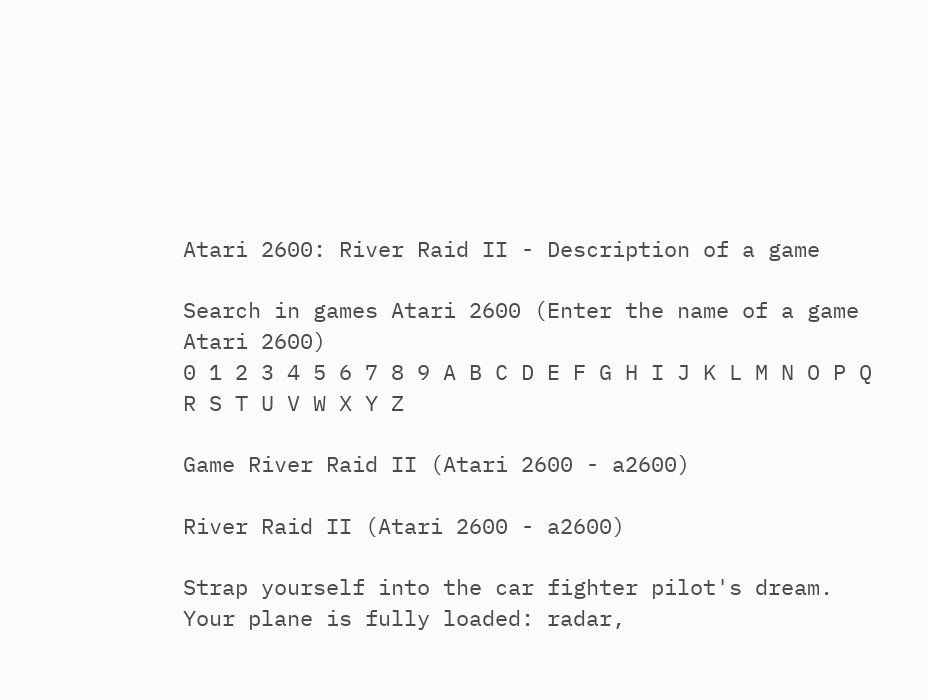Atari 2600: River Raid II - Description of a game

Search in games Atari 2600 (Enter the name of a game Atari 2600)
0 1 2 3 4 5 6 7 8 9 A B C D E F G H I J K L M N O P Q R S T U V W X Y Z

Game River Raid II (Atari 2600 - a2600)

River Raid II (Atari 2600 - a2600)

Strap yourself into the car fighter pilot's dream. Your plane is fully loaded: radar,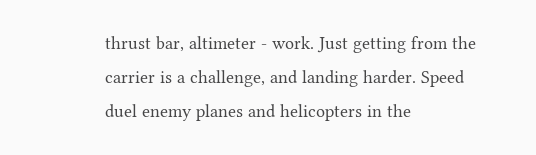thrust bar, altimeter - work. Just getting from the carrier is a challenge, and landing harder. Speed duel enemy planes and helicopters in the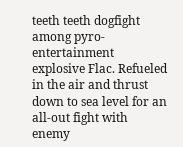teeth teeth dogfight among pyro-entertainment explosive Flac. Refueled in the air and thrust down to sea level for an all-out fight with enemy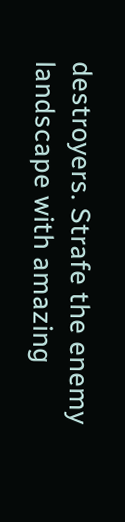destroyers. Strafe the enemy landscape with amazing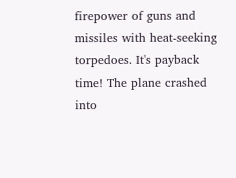firepower of guns and missiles with heat-seeking torpedoes. It's payback time! The plane crashed into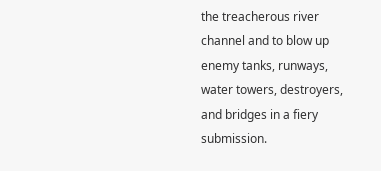the treacherous river channel and to blow up enemy tanks, runways, water towers, destroyers, and bridges in a fiery submission.